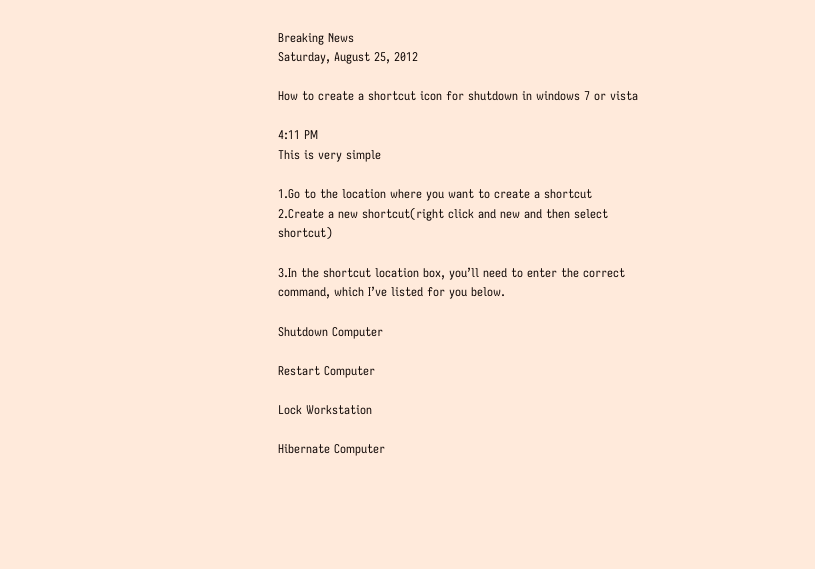Breaking News
Saturday, August 25, 2012

How to create a shortcut icon for shutdown in windows 7 or vista

4:11 PM
This is very simple

1.Go to the location where you want to create a shortcut
2.Create a new shortcut(right click and new and then select shortcut)

3.In the shortcut location box, you’ll need to enter the correct command, which I’ve listed for you below.

Shutdown Computer

Restart Computer

Lock Workstation

Hibernate Computer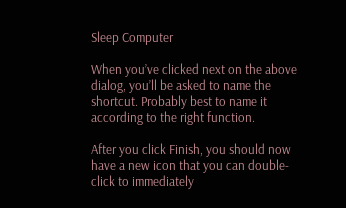Sleep Computer

When you’ve clicked next on the above dialog, you’ll be asked to name the shortcut. Probably best to name it according to the right function.

After you click Finish, you should now have a new icon that you can double-click to immediately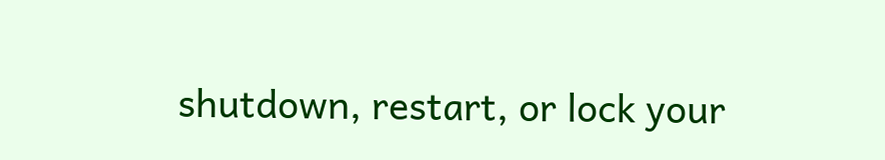shutdown, restart, or lock your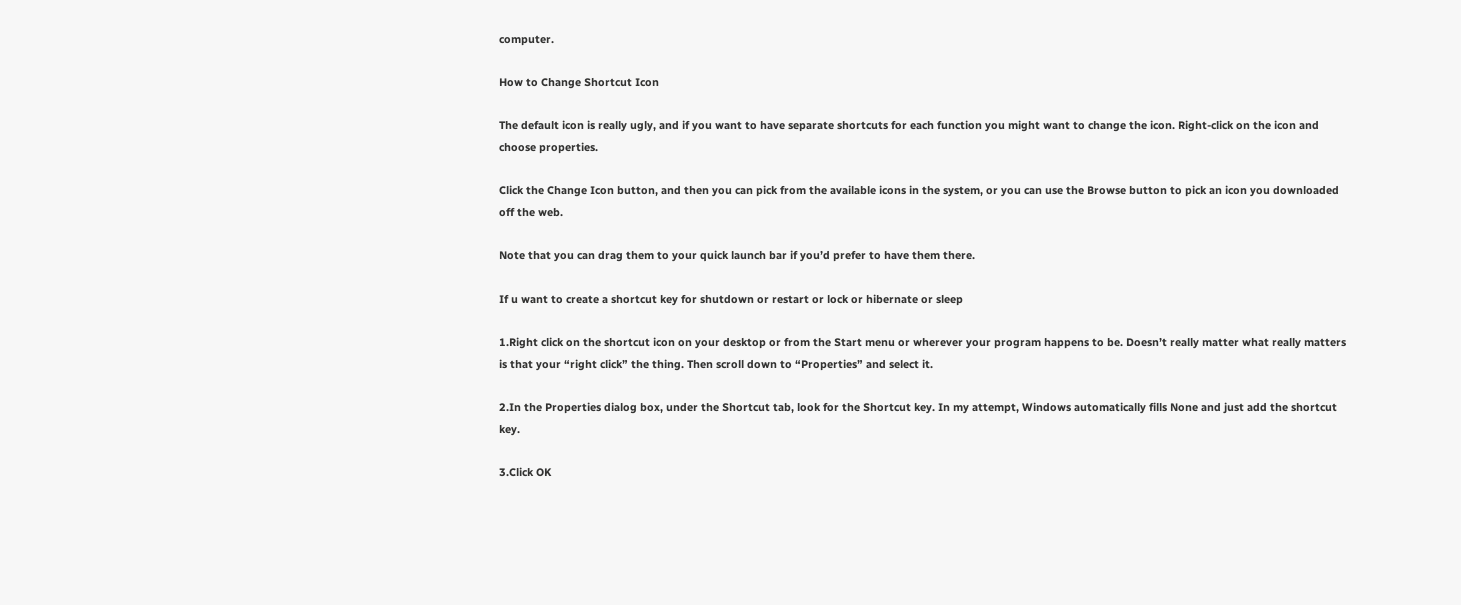computer.

How to Change Shortcut Icon

The default icon is really ugly, and if you want to have separate shortcuts for each function you might want to change the icon. Right-click on the icon and choose properties.

Click the Change Icon button, and then you can pick from the available icons in the system, or you can use the Browse button to pick an icon you downloaded off the web.

Note that you can drag them to your quick launch bar if you’d prefer to have them there.

If u want to create a shortcut key for shutdown or restart or lock or hibernate or sleep

1.Right click on the shortcut icon on your desktop or from the Start menu or wherever your program happens to be. Doesn’t really matter what really matters is that your “right click” the thing. Then scroll down to “Properties” and select it.

2.In the Properties dialog box, under the Shortcut tab, look for the Shortcut key. In my attempt, Windows automatically fills None and just add the shortcut key.

3.Click OK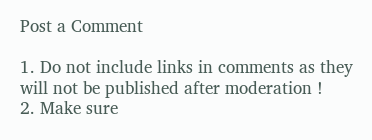Post a Comment

1. Do not include links in comments as they will not be published after moderation !
2. Make sure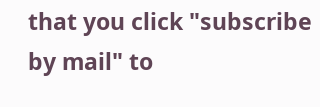that you click "subscribe by mail" to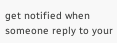get notified when someone reply to your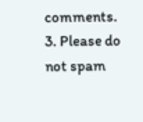comments.
3. Please do not spam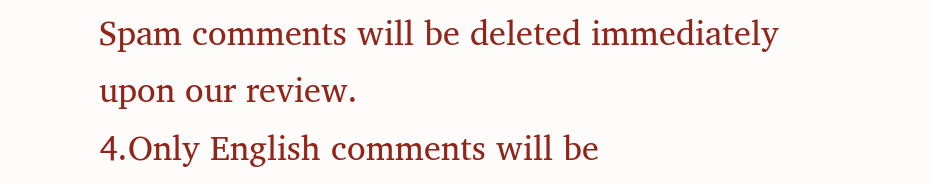Spam comments will be deleted immediately upon our review.
4.Only English comments will be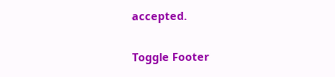accepted.

Toggle Footer